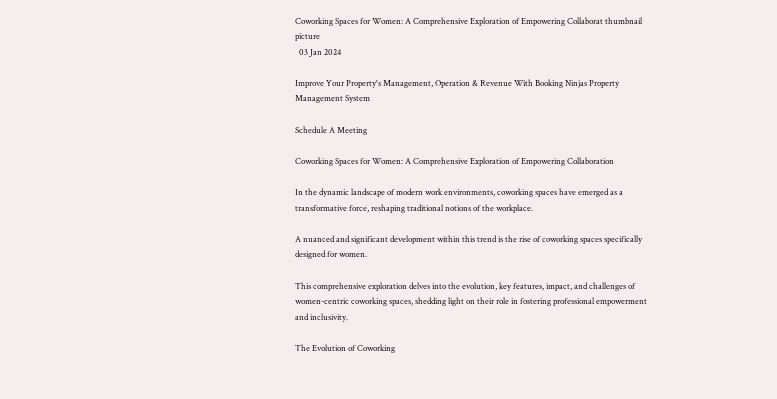Coworking Spaces for Women: A Comprehensive Exploration of Empowering Collaborat thumbnail picture
  03 Jan 2024

Improve Your Property's Management, Operation & Revenue With Booking Ninjas Property Management System

Schedule A Meeting

Coworking Spaces for Women: A Comprehensive Exploration of Empowering Collaboration

In the dynamic landscape of modern work environments, coworking spaces have emerged as a transformative force, reshaping traditional notions of the workplace.

A nuanced and significant development within this trend is the rise of coworking spaces specifically designed for women.

This comprehensive exploration delves into the evolution, key features, impact, and challenges of women-centric coworking spaces, shedding light on their role in fostering professional empowerment and inclusivity.

The Evolution of Coworking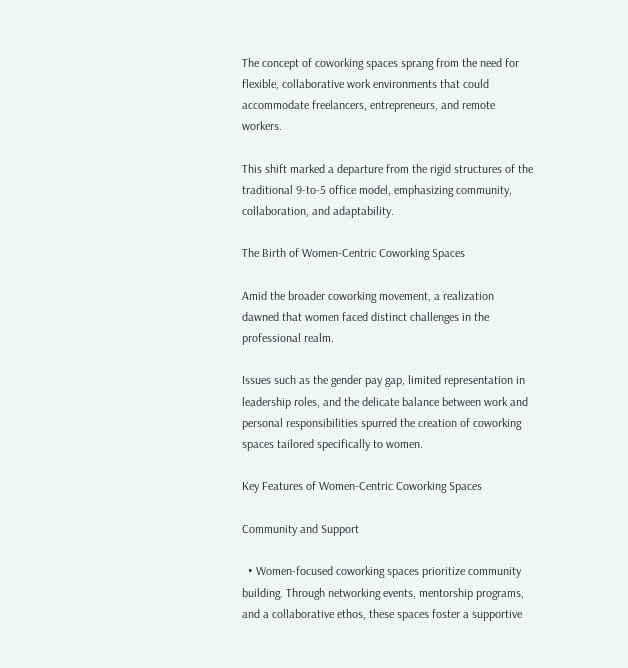The concept of coworking spaces sprang from the need for flexible, collaborative work environments that could accommodate freelancers, entrepreneurs, and remote workers.

This shift marked a departure from the rigid structures of the traditional 9-to-5 office model, emphasizing community, collaboration, and adaptability.

The Birth of Women-Centric Coworking Spaces

Amid the broader coworking movement, a realization dawned that women faced distinct challenges in the professional realm.

Issues such as the gender pay gap, limited representation in leadership roles, and the delicate balance between work and personal responsibilities spurred the creation of coworking spaces tailored specifically to women.

Key Features of Women-Centric Coworking Spaces

Community and Support

  • Women-focused coworking spaces prioritize community building. Through networking events, mentorship programs, and a collaborative ethos, these spaces foster a supportive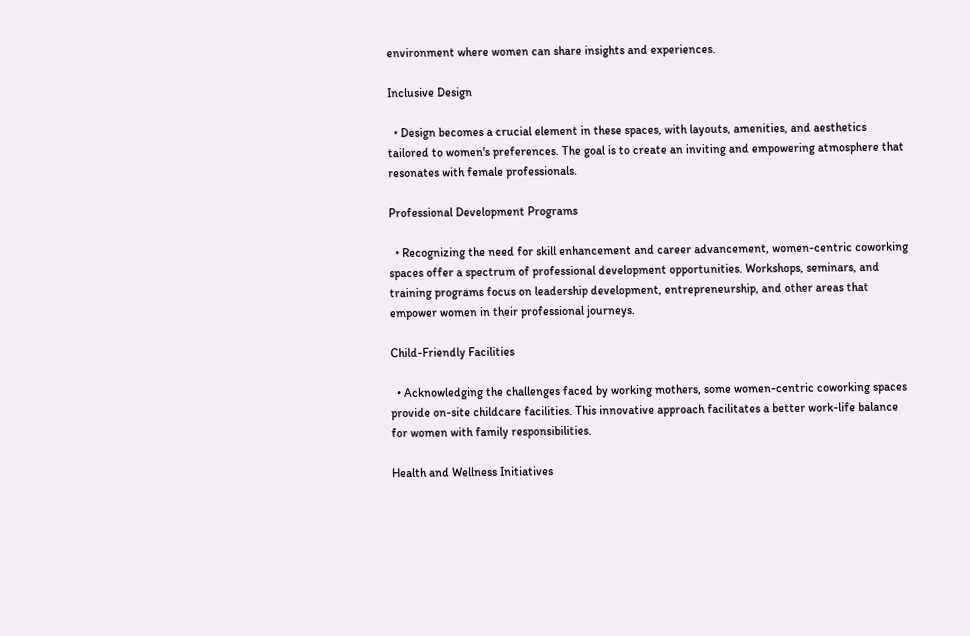environment where women can share insights and experiences.

Inclusive Design

  • Design becomes a crucial element in these spaces, with layouts, amenities, and aesthetics tailored to women's preferences. The goal is to create an inviting and empowering atmosphere that resonates with female professionals.

Professional Development Programs

  • Recognizing the need for skill enhancement and career advancement, women-centric coworking spaces offer a spectrum of professional development opportunities. Workshops, seminars, and training programs focus on leadership development, entrepreneurship, and other areas that empower women in their professional journeys.

Child-Friendly Facilities

  • Acknowledging the challenges faced by working mothers, some women-centric coworking spaces provide on-site childcare facilities. This innovative approach facilitates a better work-life balance for women with family responsibilities.

Health and Wellness Initiatives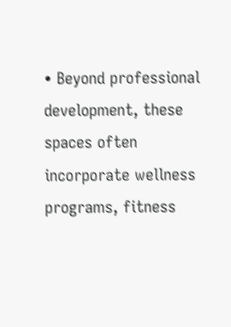• Beyond professional development, these spaces often incorporate wellness programs, fitness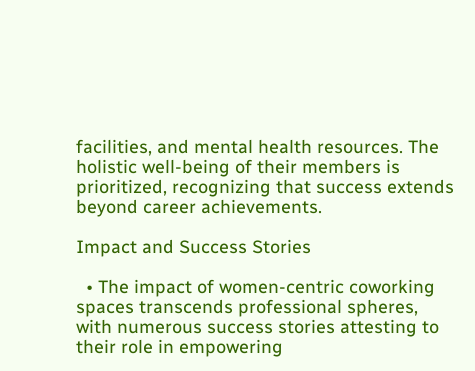facilities, and mental health resources. The holistic well-being of their members is prioritized, recognizing that success extends beyond career achievements.

Impact and Success Stories

  • The impact of women-centric coworking spaces transcends professional spheres, with numerous success stories attesting to their role in empowering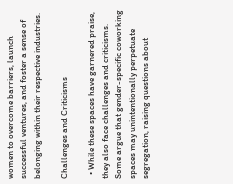women to overcome barriers, launch successful ventures, and foster a sense of belonging within their respective industries.

Challenges and Criticisms

  • While these spaces have garnered praise, they also face challenges and criticisms. Some argue that gender-specific coworking spaces may unintentionally perpetuate segregation, raising questions about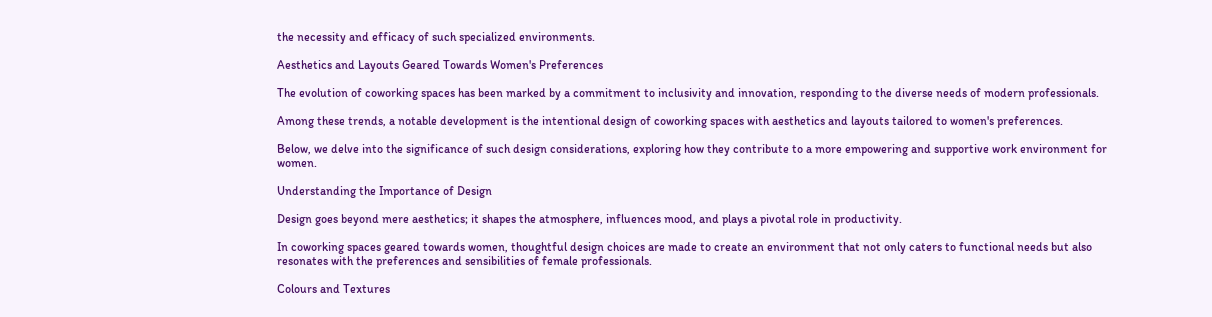the necessity and efficacy of such specialized environments.

Aesthetics and Layouts Geared Towards Women's Preferences

The evolution of coworking spaces has been marked by a commitment to inclusivity and innovation, responding to the diverse needs of modern professionals.

Among these trends, a notable development is the intentional design of coworking spaces with aesthetics and layouts tailored to women's preferences.

Below, we delve into the significance of such design considerations, exploring how they contribute to a more empowering and supportive work environment for women.

Understanding the Importance of Design

Design goes beyond mere aesthetics; it shapes the atmosphere, influences mood, and plays a pivotal role in productivity.

In coworking spaces geared towards women, thoughtful design choices are made to create an environment that not only caters to functional needs but also resonates with the preferences and sensibilities of female professionals.

Colours and Textures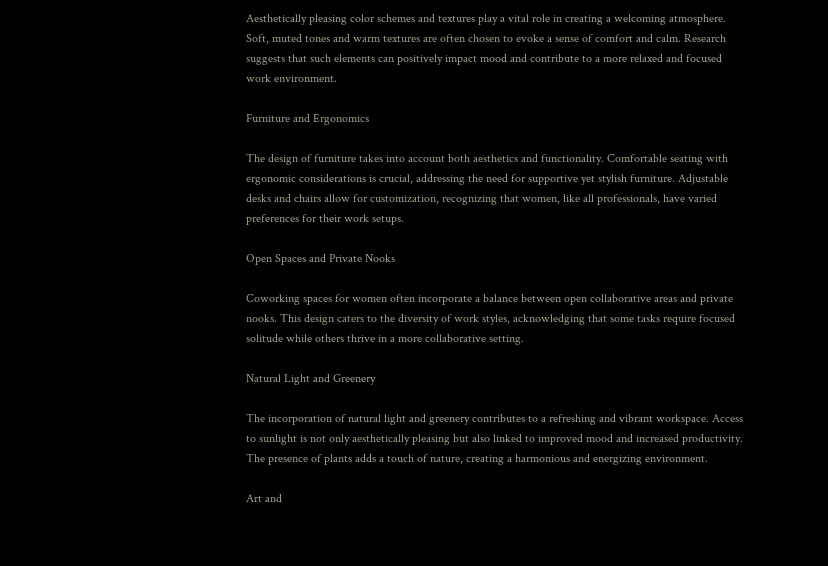Aesthetically pleasing color schemes and textures play a vital role in creating a welcoming atmosphere. Soft, muted tones and warm textures are often chosen to evoke a sense of comfort and calm. Research suggests that such elements can positively impact mood and contribute to a more relaxed and focused work environment.

Furniture and Ergonomics

The design of furniture takes into account both aesthetics and functionality. Comfortable seating with ergonomic considerations is crucial, addressing the need for supportive yet stylish furniture. Adjustable desks and chairs allow for customization, recognizing that women, like all professionals, have varied preferences for their work setups.

Open Spaces and Private Nooks

Coworking spaces for women often incorporate a balance between open collaborative areas and private nooks. This design caters to the diversity of work styles, acknowledging that some tasks require focused solitude while others thrive in a more collaborative setting.

Natural Light and Greenery

The incorporation of natural light and greenery contributes to a refreshing and vibrant workspace. Access to sunlight is not only aesthetically pleasing but also linked to improved mood and increased productivity. The presence of plants adds a touch of nature, creating a harmonious and energizing environment.

Art and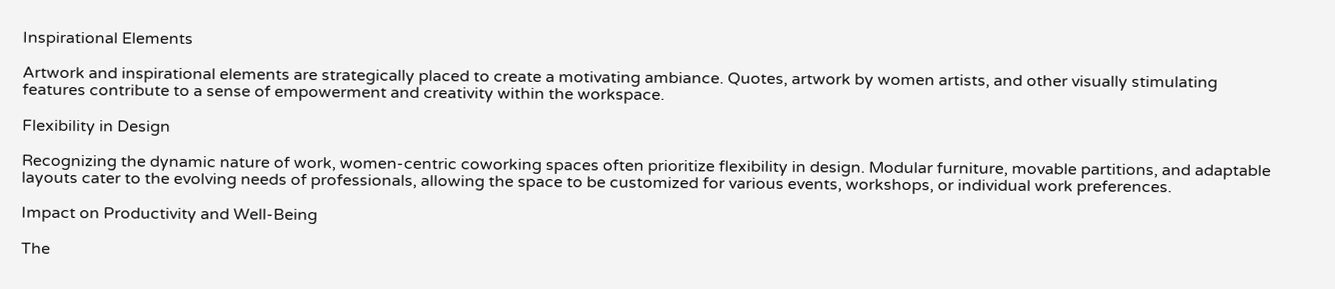Inspirational Elements

Artwork and inspirational elements are strategically placed to create a motivating ambiance. Quotes, artwork by women artists, and other visually stimulating features contribute to a sense of empowerment and creativity within the workspace.

Flexibility in Design

Recognizing the dynamic nature of work, women-centric coworking spaces often prioritize flexibility in design. Modular furniture, movable partitions, and adaptable layouts cater to the evolving needs of professionals, allowing the space to be customized for various events, workshops, or individual work preferences.

Impact on Productivity and Well-Being

The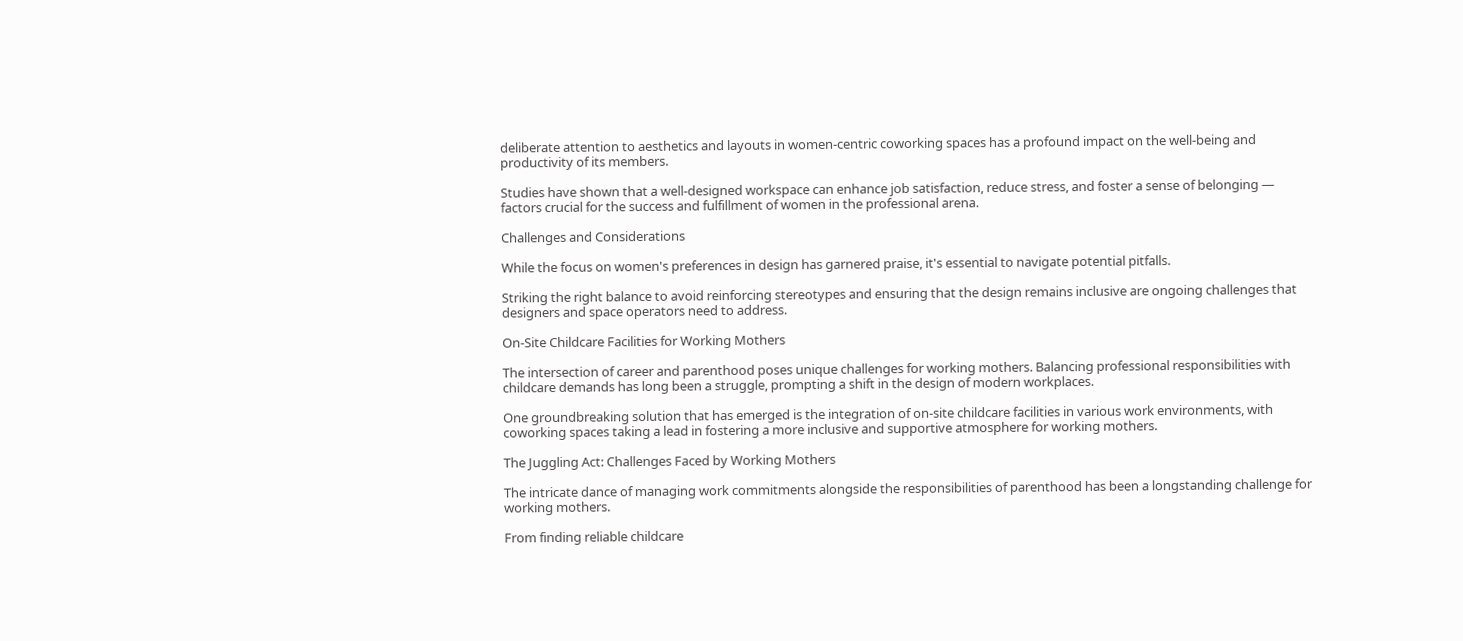deliberate attention to aesthetics and layouts in women-centric coworking spaces has a profound impact on the well-being and productivity of its members.

Studies have shown that a well-designed workspace can enhance job satisfaction, reduce stress, and foster a sense of belonging — factors crucial for the success and fulfillment of women in the professional arena.

Challenges and Considerations

While the focus on women's preferences in design has garnered praise, it's essential to navigate potential pitfalls.

Striking the right balance to avoid reinforcing stereotypes and ensuring that the design remains inclusive are ongoing challenges that designers and space operators need to address.

On-Site Childcare Facilities for Working Mothers

The intersection of career and parenthood poses unique challenges for working mothers. Balancing professional responsibilities with childcare demands has long been a struggle, prompting a shift in the design of modern workplaces.

One groundbreaking solution that has emerged is the integration of on-site childcare facilities in various work environments, with coworking spaces taking a lead in fostering a more inclusive and supportive atmosphere for working mothers.

The Juggling Act: Challenges Faced by Working Mothers

The intricate dance of managing work commitments alongside the responsibilities of parenthood has been a longstanding challenge for working mothers.

From finding reliable childcare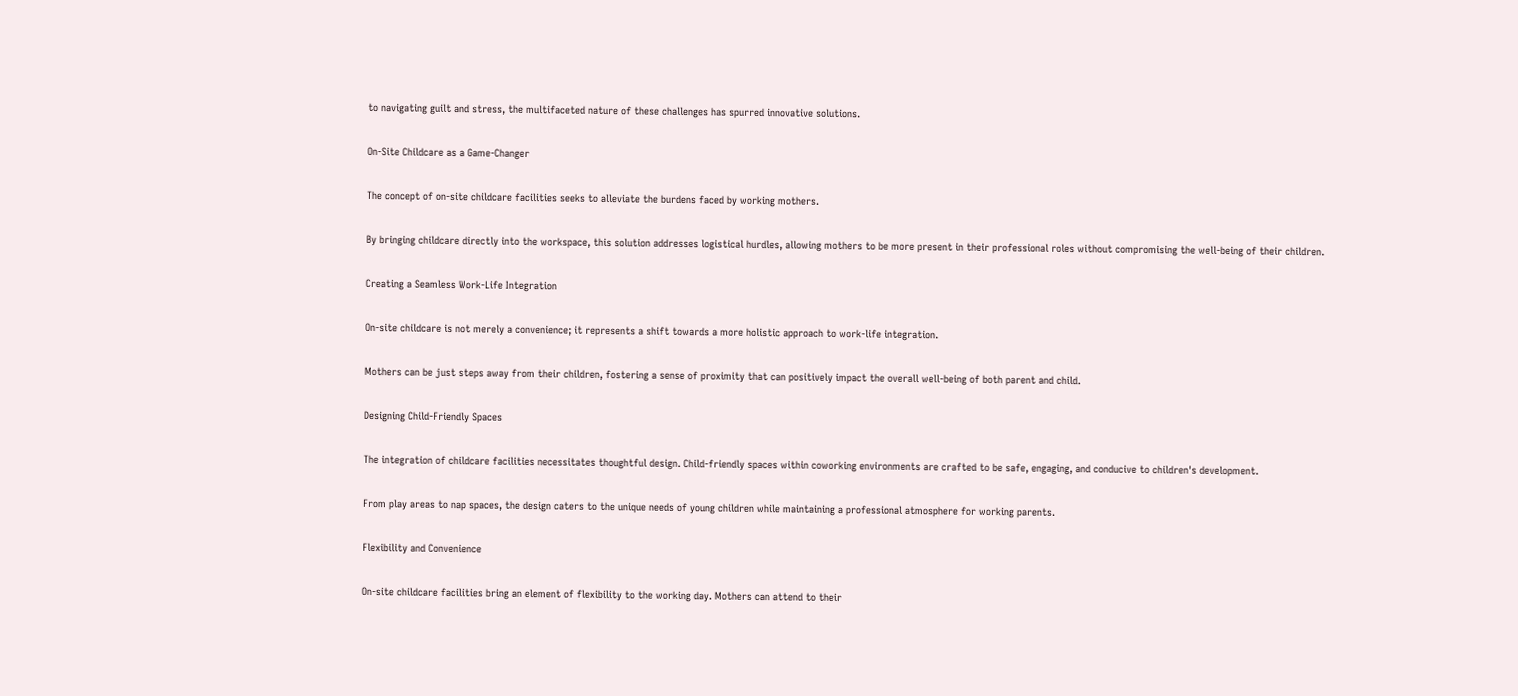to navigating guilt and stress, the multifaceted nature of these challenges has spurred innovative solutions.

On-Site Childcare as a Game-Changer

The concept of on-site childcare facilities seeks to alleviate the burdens faced by working mothers.

By bringing childcare directly into the workspace, this solution addresses logistical hurdles, allowing mothers to be more present in their professional roles without compromising the well-being of their children.

Creating a Seamless Work-Life Integration

On-site childcare is not merely a convenience; it represents a shift towards a more holistic approach to work-life integration.

Mothers can be just steps away from their children, fostering a sense of proximity that can positively impact the overall well-being of both parent and child.

Designing Child-Friendly Spaces

The integration of childcare facilities necessitates thoughtful design. Child-friendly spaces within coworking environments are crafted to be safe, engaging, and conducive to children's development.

From play areas to nap spaces, the design caters to the unique needs of young children while maintaining a professional atmosphere for working parents.

Flexibility and Convenience

On-site childcare facilities bring an element of flexibility to the working day. Mothers can attend to their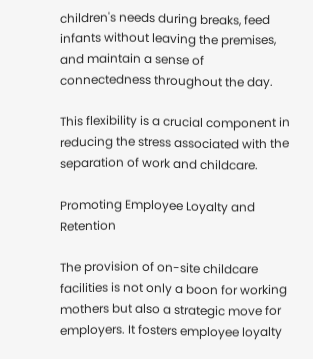children's needs during breaks, feed infants without leaving the premises, and maintain a sense of connectedness throughout the day.

This flexibility is a crucial component in reducing the stress associated with the separation of work and childcare.

Promoting Employee Loyalty and Retention

The provision of on-site childcare facilities is not only a boon for working mothers but also a strategic move for employers. It fosters employee loyalty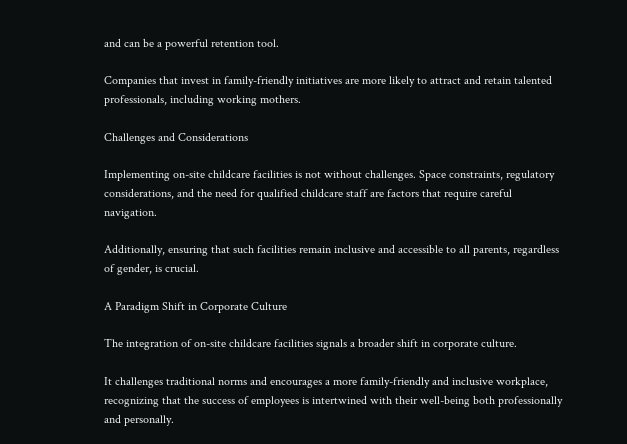and can be a powerful retention tool.

Companies that invest in family-friendly initiatives are more likely to attract and retain talented professionals, including working mothers.

Challenges and Considerations

Implementing on-site childcare facilities is not without challenges. Space constraints, regulatory considerations, and the need for qualified childcare staff are factors that require careful navigation.

Additionally, ensuring that such facilities remain inclusive and accessible to all parents, regardless of gender, is crucial.

A Paradigm Shift in Corporate Culture

The integration of on-site childcare facilities signals a broader shift in corporate culture.

It challenges traditional norms and encourages a more family-friendly and inclusive workplace, recognizing that the success of employees is intertwined with their well-being both professionally and personally.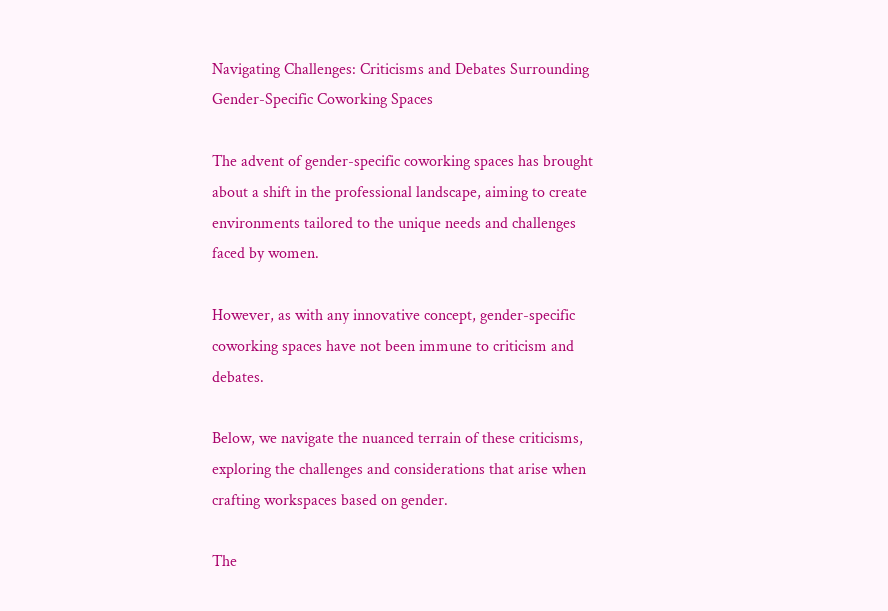Navigating Challenges: Criticisms and Debates Surrounding Gender-Specific Coworking Spaces

The advent of gender-specific coworking spaces has brought about a shift in the professional landscape, aiming to create environments tailored to the unique needs and challenges faced by women.

However, as with any innovative concept, gender-specific coworking spaces have not been immune to criticism and debates.

Below, we navigate the nuanced terrain of these criticisms, exploring the challenges and considerations that arise when crafting workspaces based on gender.

The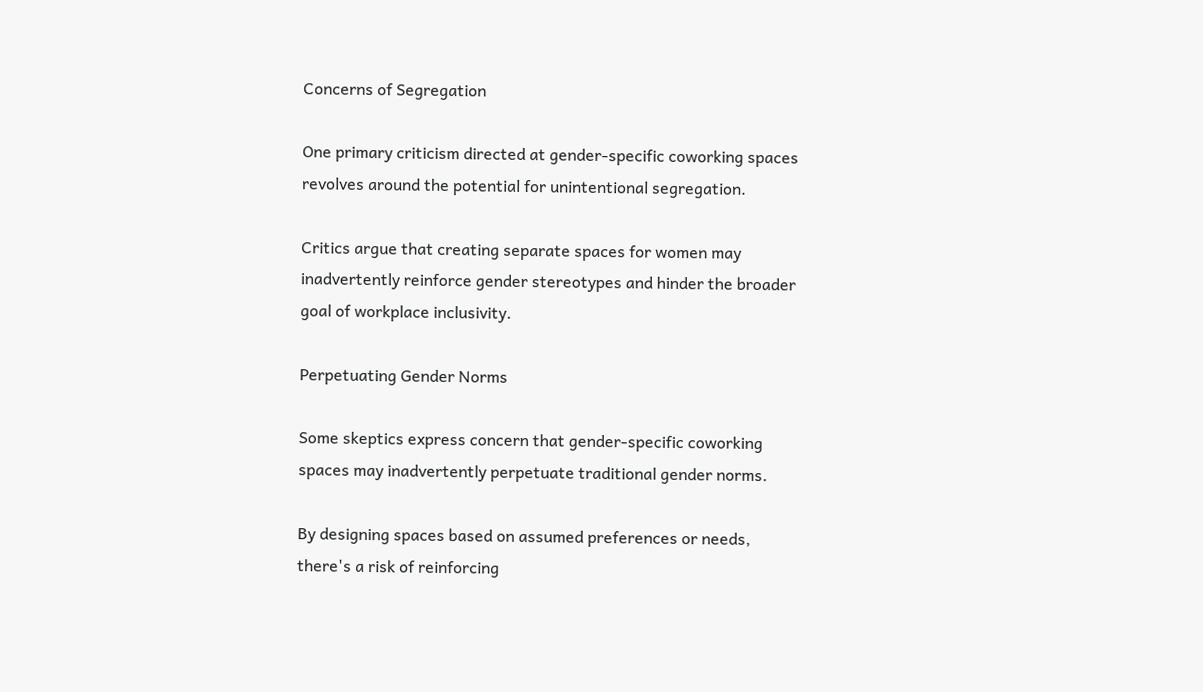Concerns of Segregation

One primary criticism directed at gender-specific coworking spaces revolves around the potential for unintentional segregation.

Critics argue that creating separate spaces for women may inadvertently reinforce gender stereotypes and hinder the broader goal of workplace inclusivity.

Perpetuating Gender Norms

Some skeptics express concern that gender-specific coworking spaces may inadvertently perpetuate traditional gender norms.

By designing spaces based on assumed preferences or needs, there's a risk of reinforcing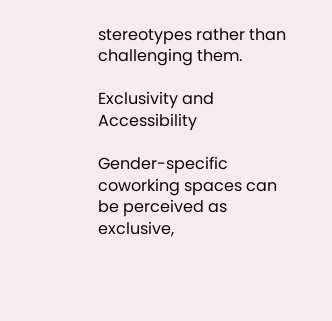stereotypes rather than challenging them.

Exclusivity and Accessibility

Gender-specific coworking spaces can be perceived as exclusive,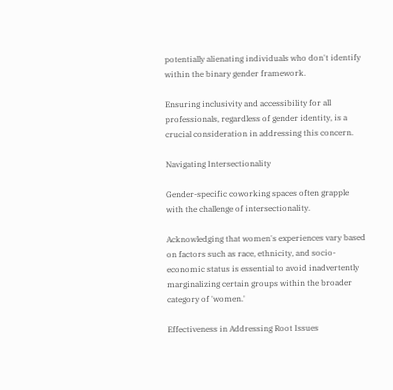potentially alienating individuals who don't identify within the binary gender framework.

Ensuring inclusivity and accessibility for all professionals, regardless of gender identity, is a crucial consideration in addressing this concern.

Navigating Intersectionality

Gender-specific coworking spaces often grapple with the challenge of intersectionality.

Acknowledging that women's experiences vary based on factors such as race, ethnicity, and socio-economic status is essential to avoid inadvertently marginalizing certain groups within the broader category of 'women.'

Effectiveness in Addressing Root Issues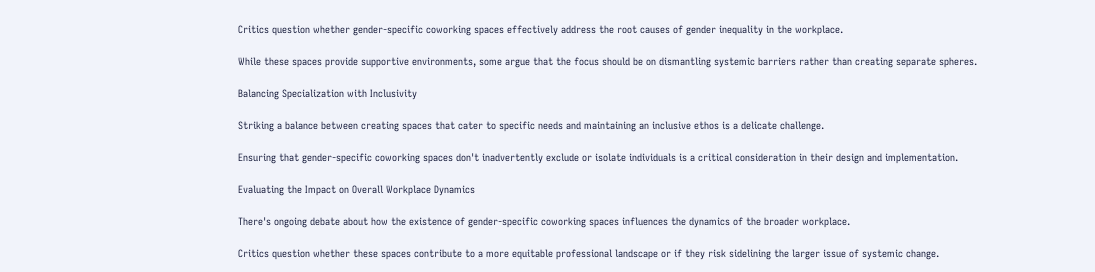Critics question whether gender-specific coworking spaces effectively address the root causes of gender inequality in the workplace.

While these spaces provide supportive environments, some argue that the focus should be on dismantling systemic barriers rather than creating separate spheres.

Balancing Specialization with Inclusivity

Striking a balance between creating spaces that cater to specific needs and maintaining an inclusive ethos is a delicate challenge.

Ensuring that gender-specific coworking spaces don't inadvertently exclude or isolate individuals is a critical consideration in their design and implementation.

Evaluating the Impact on Overall Workplace Dynamics

There's ongoing debate about how the existence of gender-specific coworking spaces influences the dynamics of the broader workplace.

Critics question whether these spaces contribute to a more equitable professional landscape or if they risk sidelining the larger issue of systemic change.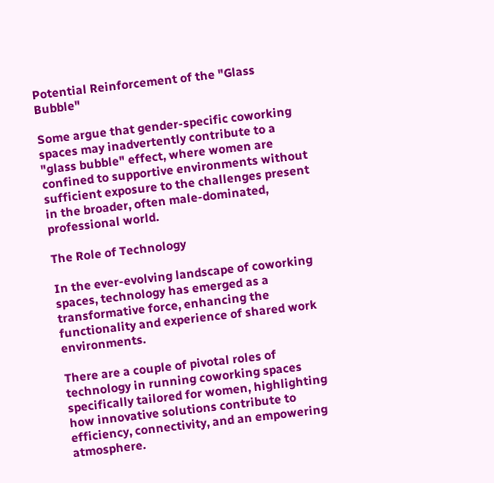Potential Reinforcement of the "Glass Bubble"

Some argue that gender-specific coworking spaces may inadvertently contribute to a "glass bubble" effect, where women are confined to supportive environments without sufficient exposure to the challenges present in the broader, often male-dominated, professional world.

The Role of Technology

In the ever-evolving landscape of coworking spaces, technology has emerged as a transformative force, enhancing the functionality and experience of shared work environments.

There are a couple of pivotal roles of technology in running coworking spaces specifically tailored for women, highlighting how innovative solutions contribute to efficiency, connectivity, and an empowering atmosphere.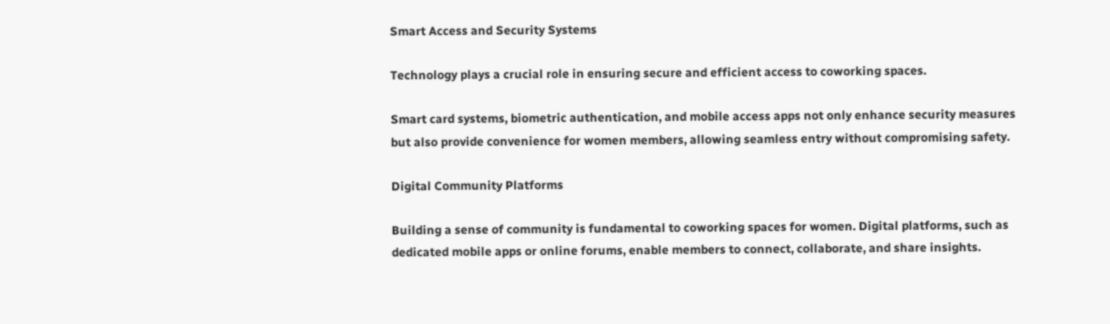Smart Access and Security Systems

Technology plays a crucial role in ensuring secure and efficient access to coworking spaces.

Smart card systems, biometric authentication, and mobile access apps not only enhance security measures but also provide convenience for women members, allowing seamless entry without compromising safety.

Digital Community Platforms

Building a sense of community is fundamental to coworking spaces for women. Digital platforms, such as dedicated mobile apps or online forums, enable members to connect, collaborate, and share insights.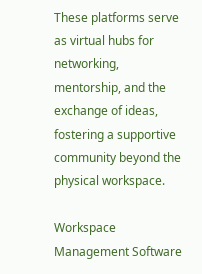These platforms serve as virtual hubs for networking, mentorship, and the exchange of ideas, fostering a supportive community beyond the physical workspace.

Workspace Management Software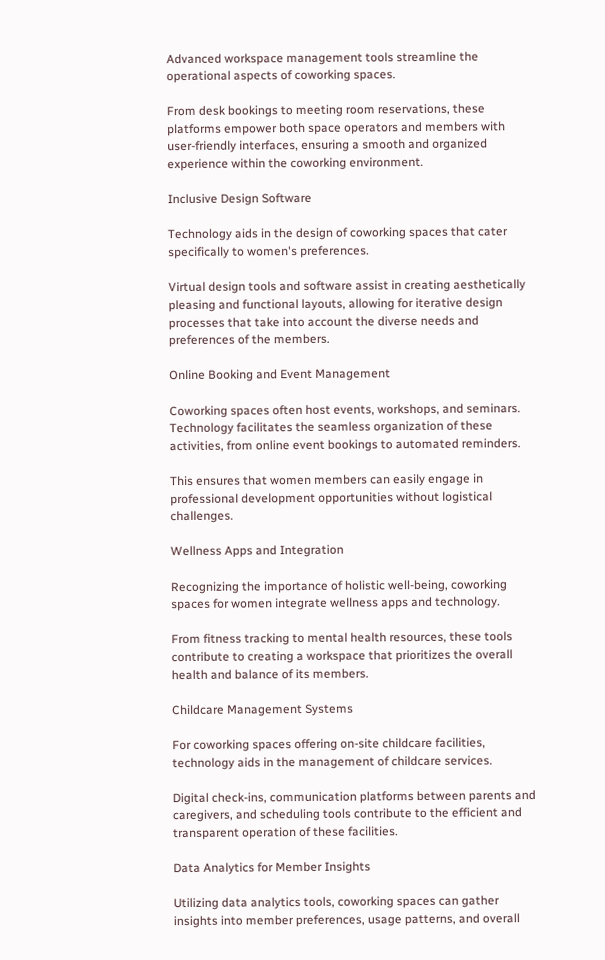Advanced workspace management tools streamline the operational aspects of coworking spaces.

From desk bookings to meeting room reservations, these platforms empower both space operators and members with user-friendly interfaces, ensuring a smooth and organized experience within the coworking environment.

Inclusive Design Software

Technology aids in the design of coworking spaces that cater specifically to women's preferences.

Virtual design tools and software assist in creating aesthetically pleasing and functional layouts, allowing for iterative design processes that take into account the diverse needs and preferences of the members.

Online Booking and Event Management

Coworking spaces often host events, workshops, and seminars. Technology facilitates the seamless organization of these activities, from online event bookings to automated reminders.

This ensures that women members can easily engage in professional development opportunities without logistical challenges.

Wellness Apps and Integration

Recognizing the importance of holistic well-being, coworking spaces for women integrate wellness apps and technology.

From fitness tracking to mental health resources, these tools contribute to creating a workspace that prioritizes the overall health and balance of its members.

Childcare Management Systems

For coworking spaces offering on-site childcare facilities, technology aids in the management of childcare services.

Digital check-ins, communication platforms between parents and caregivers, and scheduling tools contribute to the efficient and transparent operation of these facilities.

Data Analytics for Member Insights

Utilizing data analytics tools, coworking spaces can gather insights into member preferences, usage patterns, and overall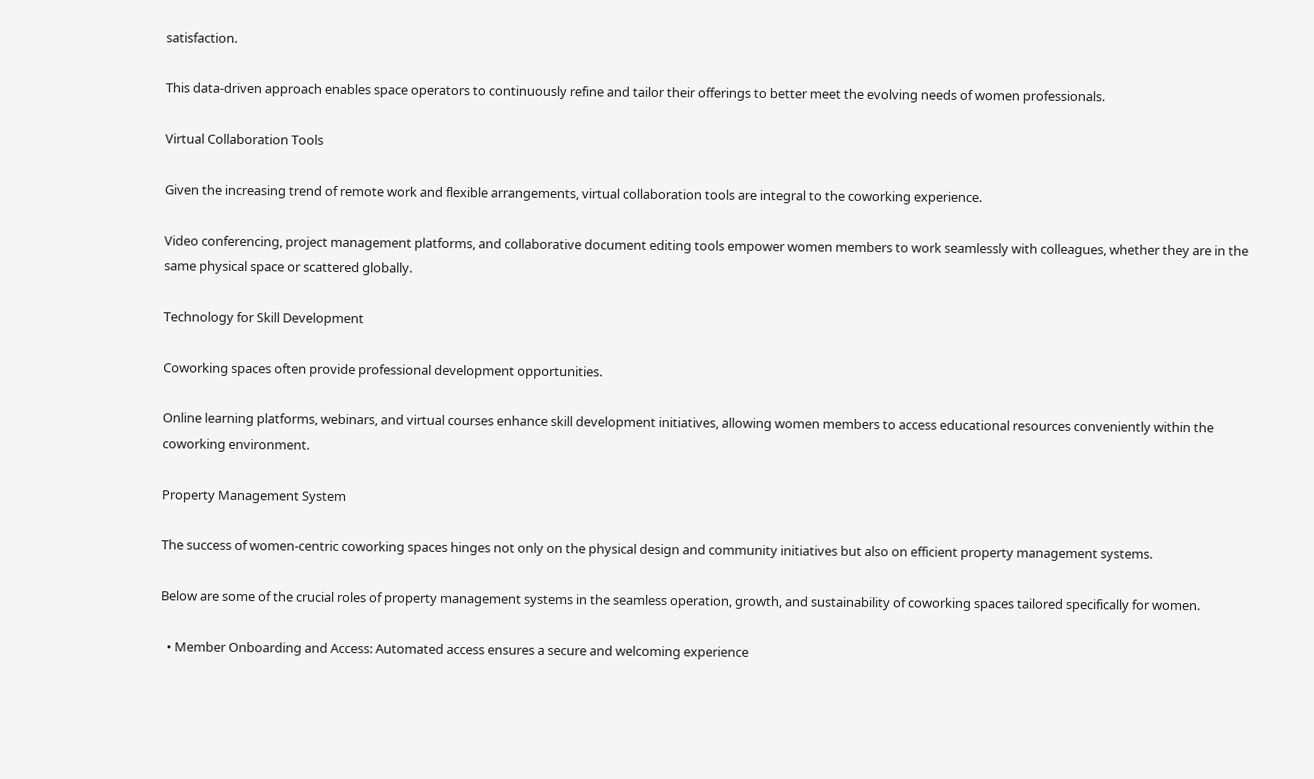satisfaction.

This data-driven approach enables space operators to continuously refine and tailor their offerings to better meet the evolving needs of women professionals.

Virtual Collaboration Tools

Given the increasing trend of remote work and flexible arrangements, virtual collaboration tools are integral to the coworking experience.

Video conferencing, project management platforms, and collaborative document editing tools empower women members to work seamlessly with colleagues, whether they are in the same physical space or scattered globally.

Technology for Skill Development

Coworking spaces often provide professional development opportunities.

Online learning platforms, webinars, and virtual courses enhance skill development initiatives, allowing women members to access educational resources conveniently within the coworking environment.

Property Management System

The success of women-centric coworking spaces hinges not only on the physical design and community initiatives but also on efficient property management systems.

Below are some of the crucial roles of property management systems in the seamless operation, growth, and sustainability of coworking spaces tailored specifically for women.

  • Member Onboarding and Access: Automated access ensures a secure and welcoming experience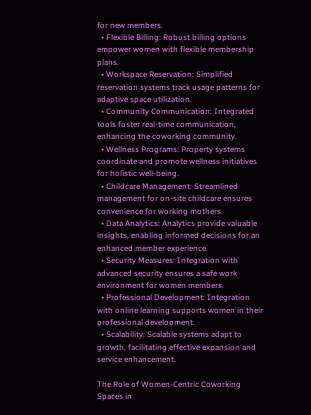for new members.
  • Flexible Billing: Robust billing options empower women with flexible membership plans.
  • Workspace Reservation: Simplified reservation systems track usage patterns for adaptive space utilization.
  • Community Communication: Integrated tools foster real-time communication, enhancing the coworking community.
  • Wellness Programs: Property systems coordinate and promote wellness initiatives for holistic well-being.
  • Childcare Management: Streamlined management for on-site childcare ensures convenience for working mothers.
  • Data Analytics: Analytics provide valuable insights, enabling informed decisions for an enhanced member experience.
  • Security Measures: Integration with advanced security ensures a safe work environment for women members.
  • Professional Development: Integration with online learning supports women in their professional development.
  • Scalability: Scalable systems adapt to growth, facilitating effective expansion and service enhancement.

The Role of Women-Centric Coworking Spaces in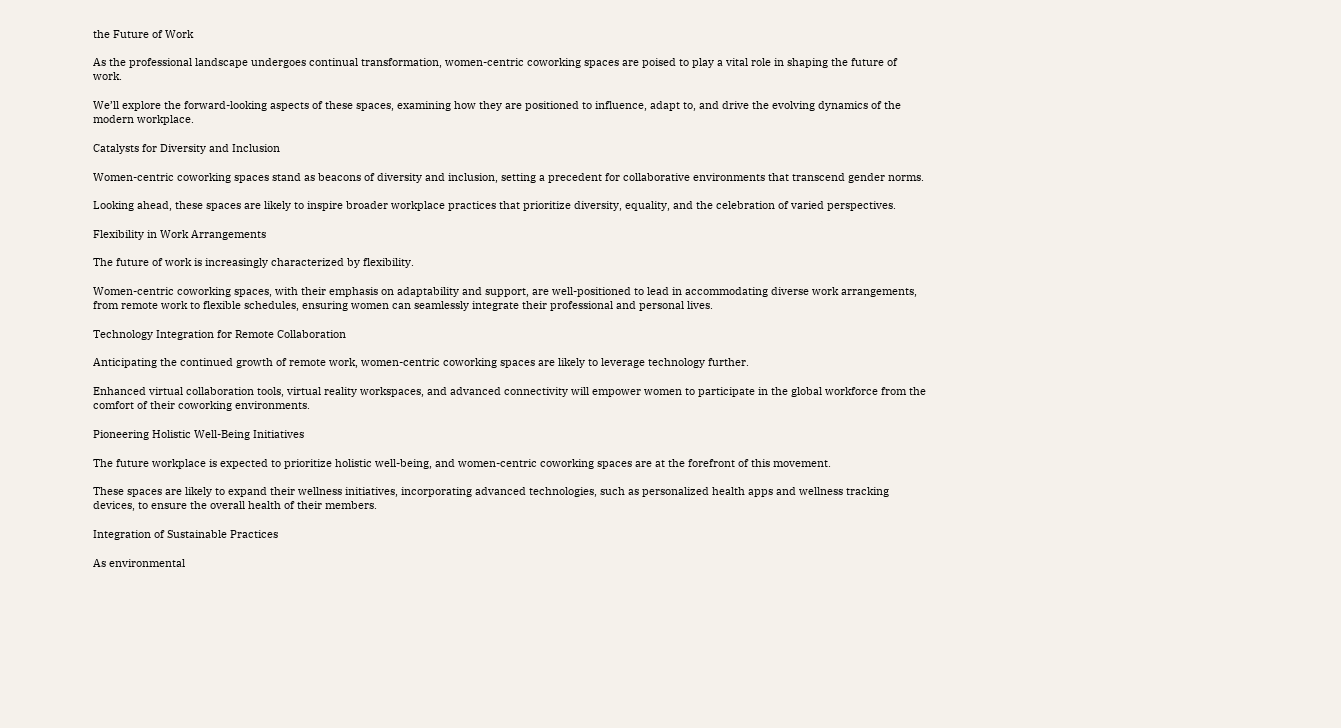the Future of Work

As the professional landscape undergoes continual transformation, women-centric coworking spaces are poised to play a vital role in shaping the future of work.

We’ll explore the forward-looking aspects of these spaces, examining how they are positioned to influence, adapt to, and drive the evolving dynamics of the modern workplace.

Catalysts for Diversity and Inclusion

Women-centric coworking spaces stand as beacons of diversity and inclusion, setting a precedent for collaborative environments that transcend gender norms.

Looking ahead, these spaces are likely to inspire broader workplace practices that prioritize diversity, equality, and the celebration of varied perspectives.

Flexibility in Work Arrangements

The future of work is increasingly characterized by flexibility.

Women-centric coworking spaces, with their emphasis on adaptability and support, are well-positioned to lead in accommodating diverse work arrangements, from remote work to flexible schedules, ensuring women can seamlessly integrate their professional and personal lives.

Technology Integration for Remote Collaboration

Anticipating the continued growth of remote work, women-centric coworking spaces are likely to leverage technology further.

Enhanced virtual collaboration tools, virtual reality workspaces, and advanced connectivity will empower women to participate in the global workforce from the comfort of their coworking environments.

Pioneering Holistic Well-Being Initiatives

The future workplace is expected to prioritize holistic well-being, and women-centric coworking spaces are at the forefront of this movement.

These spaces are likely to expand their wellness initiatives, incorporating advanced technologies, such as personalized health apps and wellness tracking devices, to ensure the overall health of their members.

Integration of Sustainable Practices

As environmental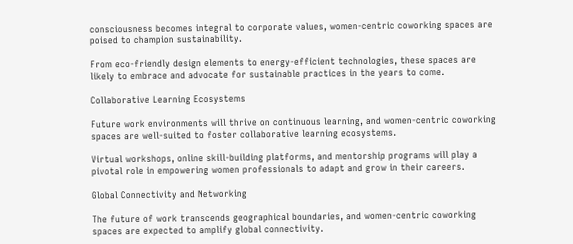consciousness becomes integral to corporate values, women-centric coworking spaces are poised to champion sustainability.

From eco-friendly design elements to energy-efficient technologies, these spaces are likely to embrace and advocate for sustainable practices in the years to come.

Collaborative Learning Ecosystems

Future work environments will thrive on continuous learning, and women-centric coworking spaces are well-suited to foster collaborative learning ecosystems.

Virtual workshops, online skill-building platforms, and mentorship programs will play a pivotal role in empowering women professionals to adapt and grow in their careers.

Global Connectivity and Networking

The future of work transcends geographical boundaries, and women-centric coworking spaces are expected to amplify global connectivity.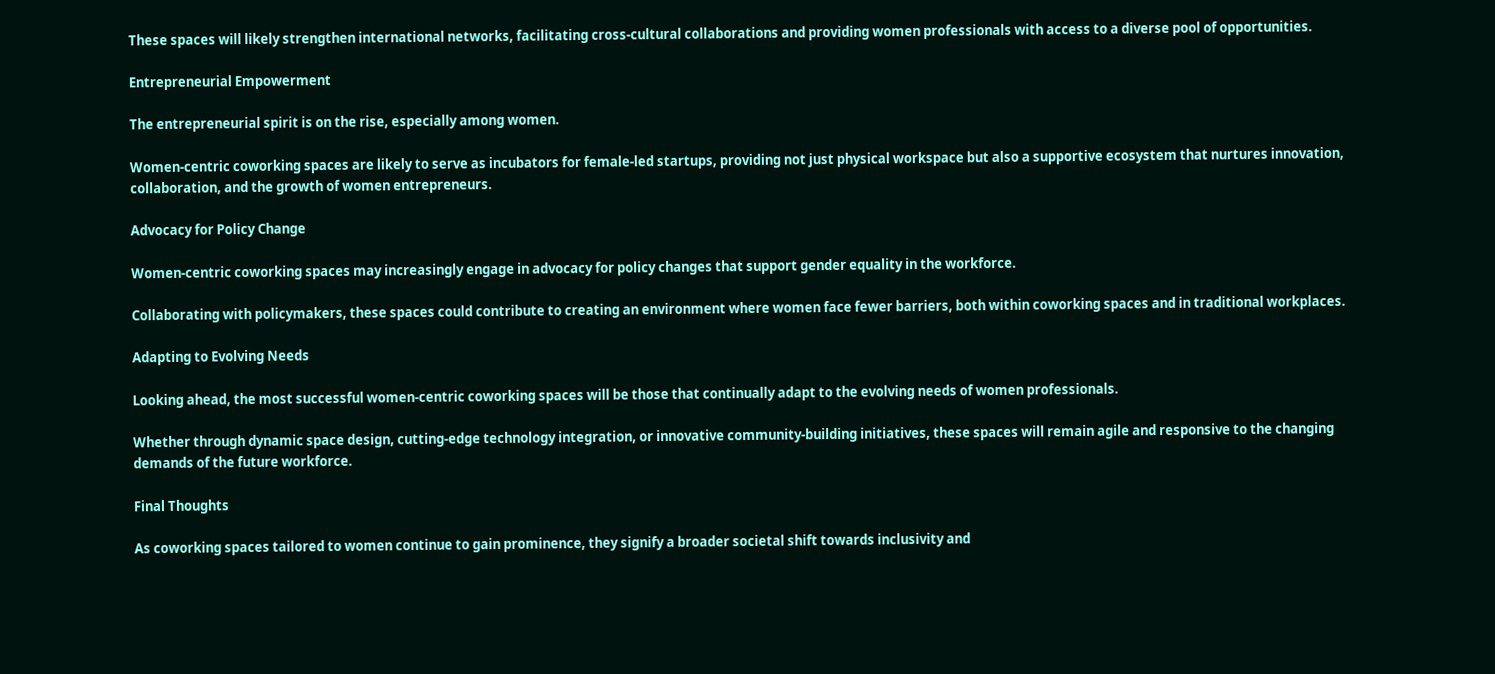These spaces will likely strengthen international networks, facilitating cross-cultural collaborations and providing women professionals with access to a diverse pool of opportunities.

Entrepreneurial Empowerment

The entrepreneurial spirit is on the rise, especially among women.

Women-centric coworking spaces are likely to serve as incubators for female-led startups, providing not just physical workspace but also a supportive ecosystem that nurtures innovation, collaboration, and the growth of women entrepreneurs.

Advocacy for Policy Change

Women-centric coworking spaces may increasingly engage in advocacy for policy changes that support gender equality in the workforce.

Collaborating with policymakers, these spaces could contribute to creating an environment where women face fewer barriers, both within coworking spaces and in traditional workplaces.

Adapting to Evolving Needs

Looking ahead, the most successful women-centric coworking spaces will be those that continually adapt to the evolving needs of women professionals.

Whether through dynamic space design, cutting-edge technology integration, or innovative community-building initiatives, these spaces will remain agile and responsive to the changing demands of the future workforce.

Final Thoughts

As coworking spaces tailored to women continue to gain prominence, they signify a broader societal shift towards inclusivity and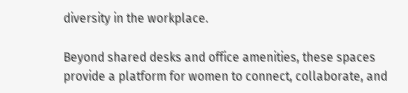diversity in the workplace.

Beyond shared desks and office amenities, these spaces provide a platform for women to connect, collaborate, and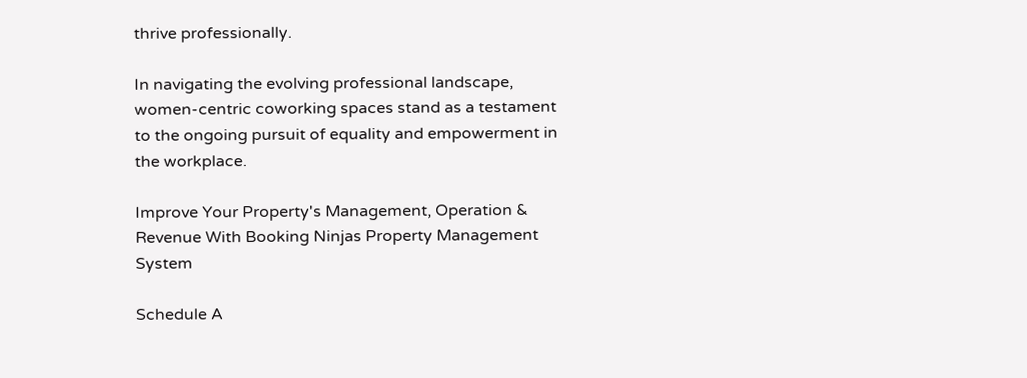thrive professionally.

In navigating the evolving professional landscape, women-centric coworking spaces stand as a testament to the ongoing pursuit of equality and empowerment in the workplace.

Improve Your Property's Management, Operation & Revenue With Booking Ninjas Property Management System

Schedule A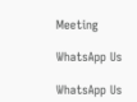Meeting

WhatsApp Us

WhatsApp Us